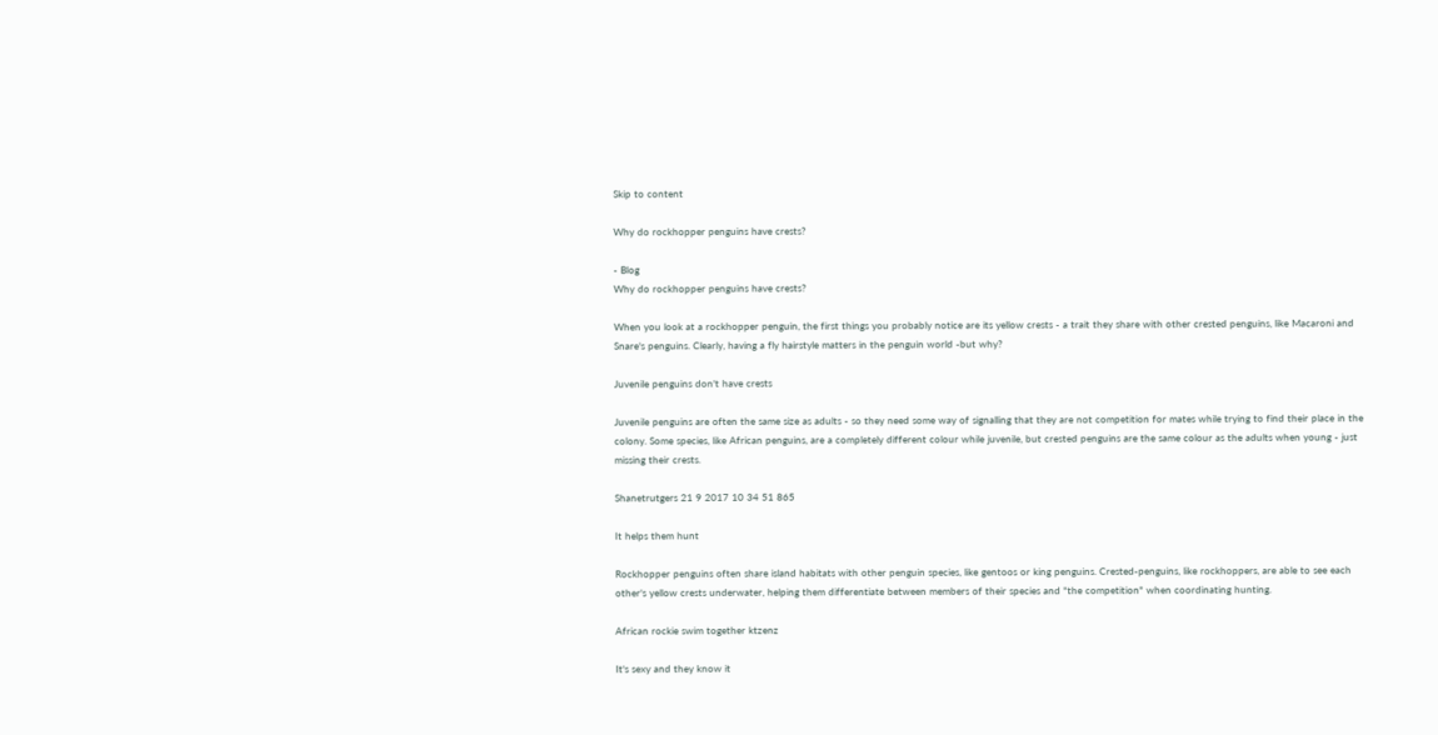Skip to content

Why do rockhopper penguins have crests?

- Blog
Why do rockhopper penguins have crests?

When you look at a rockhopper penguin, the first things you probably notice are its yellow crests - a trait they share with other crested penguins, like Macaroni and Snare's penguins. Clearly, having a fly hairstyle matters in the penguin world -but why?

Juvenile penguins don't have crests

Juvenile penguins are often the same size as adults - so they need some way of signalling that they are not competition for mates while trying to find their place in the colony. Some species, like African penguins, are a completely different colour while juvenile, but crested penguins are the same colour as the adults when young - just missing their crests.

Shanetrutgers 21 9 2017 10 34 51 865

It helps them hunt

Rockhopper penguins often share island habitats with other penguin species, like gentoos or king penguins. Crested-penguins, like rockhoppers, are able to see each other's yellow crests underwater, helping them differentiate between members of their species and "the competition" when coordinating hunting.

African rockie swim together ktzenz

It's sexy and they know it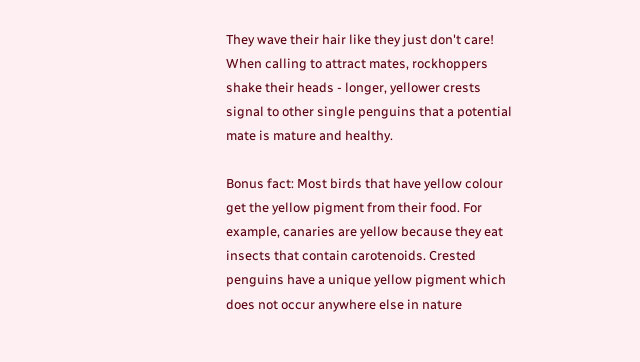They wave their hair like they just don't care! When calling to attract mates, rockhoppers shake their heads - longer, yellower crests signal to other single penguins that a potential mate is mature and healthy.

Bonus fact: Most birds that have yellow colour get the yellow pigment from their food. For example, canaries are yellow because they eat insects that contain carotenoids. Crested penguins have a unique yellow pigment which does not occur anywhere else in nature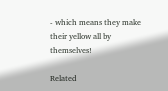- which means they make their yellow all by themselves!

Related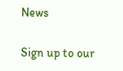News

Sign up to our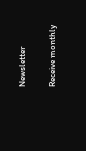Newsletter

Receive monthly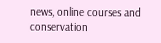news, online courses and conservation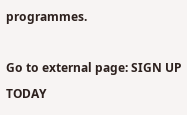programmes.

Go to external page: SIGN UP TODAY